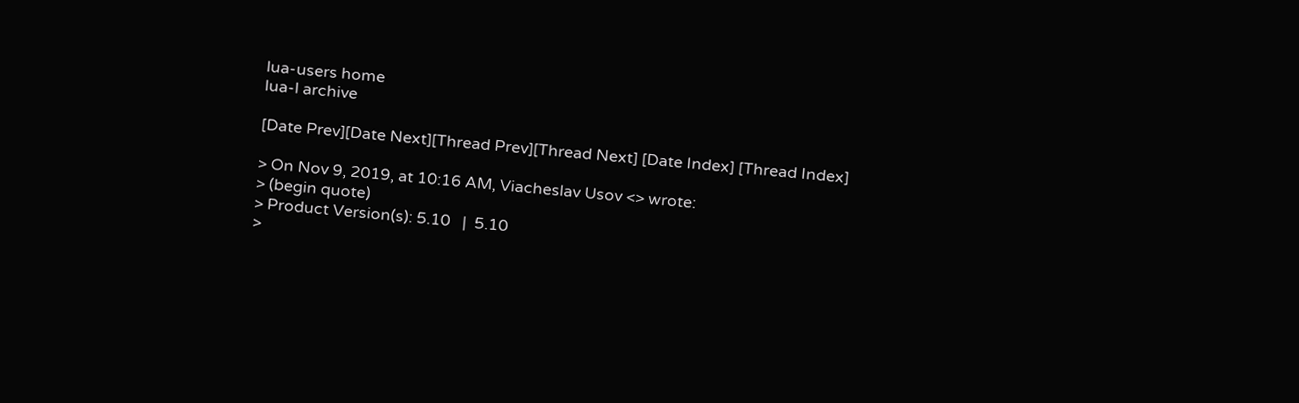lua-users home
lua-l archive

[Date Prev][Date Next][Thread Prev][Thread Next] [Date Index] [Thread Index]

> On Nov 9, 2019, at 10:16 AM, Viacheslav Usov <> wrote:
> (begin quote)
> Product Version(s): 5.10   |  5.10
>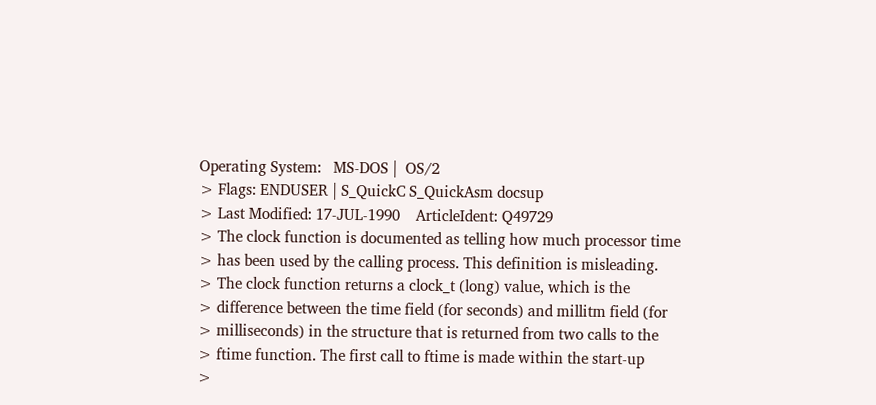Operating System:   MS-DOS |  OS/2
> Flags: ENDUSER | S_QuickC S_QuickAsm docsup
> Last Modified: 17-JUL-1990    ArticleIdent: Q49729
> The clock function is documented as telling how much processor time
> has been used by the calling process. This definition is misleading.
> The clock function returns a clock_t (long) value, which is the
> difference between the time field (for seconds) and millitm field (for
> milliseconds) in the structure that is returned from two calls to the
> ftime function. The first call to ftime is made within the start-up
>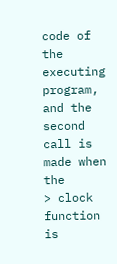code of the executing program, and the second call is made when the
> clock function is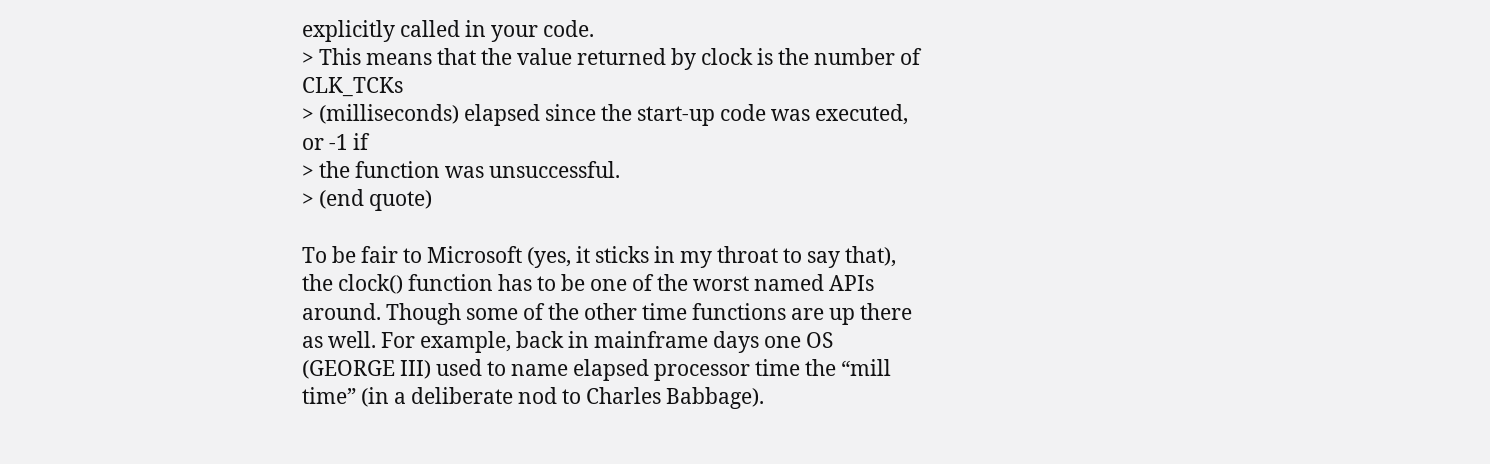explicitly called in your code.
> This means that the value returned by clock is the number of CLK_TCKs
> (milliseconds) elapsed since the start-up code was executed, or -1 if
> the function was unsuccessful.
> (end quote)

To be fair to Microsoft (yes, it sticks in my throat to say that), the clock() function has to be one of the worst named APIs around. Though some of the other time functions are up there as well. For example, back in mainframe days one OS (GEORGE III) used to name elapsed processor time the “mill time” (in a deliberate nod to Charles Babbage).